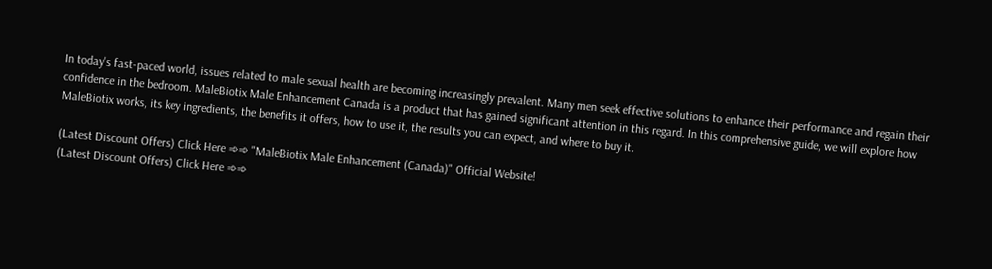In today's fast-paced world, issues related to male sexual health are becoming increasingly prevalent. Many men seek effective solutions to enhance their performance and regain their confidence in the bedroom. MaleBiotix Male Enhancement Canada is a product that has gained significant attention in this regard. In this comprehensive guide, we will explore how MaleBiotix works, its key ingredients, the benefits it offers, how to use it, the results you can expect, and where to buy it.

(Latest Discount Offers) Click Here ➾➾ "MaleBiotix Male Enhancement (Canada)" Official Website!
(Latest Discount Offers) Click Here ➾➾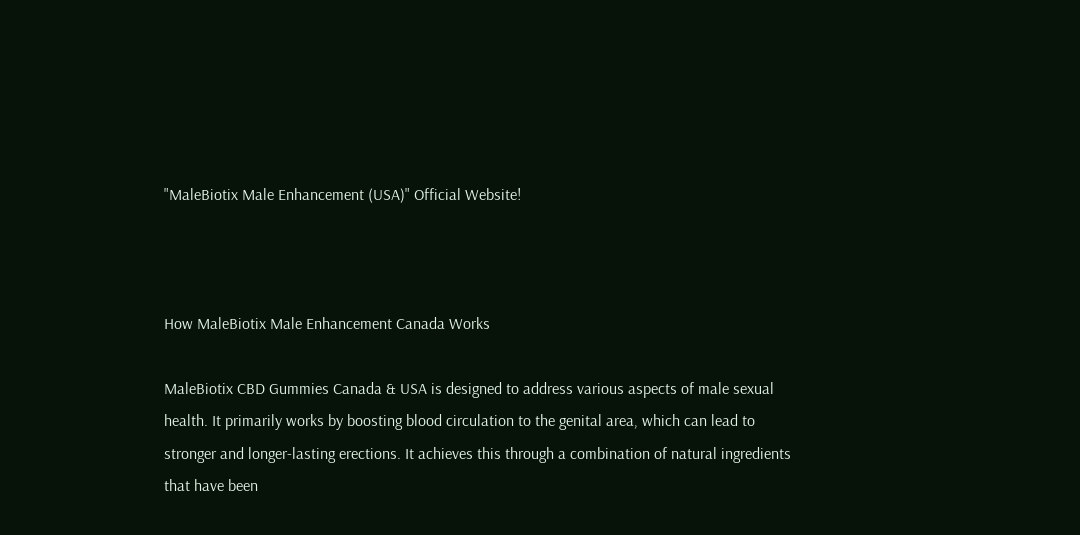"MaleBiotix Male Enhancement (USA)" Official Website!



How MaleBiotix Male Enhancement Canada Works

MaleBiotix CBD Gummies Canada & USA is designed to address various aspects of male sexual health. It primarily works by boosting blood circulation to the genital area, which can lead to stronger and longer-lasting erections. It achieves this through a combination of natural ingredients that have been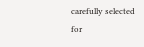carefully selected for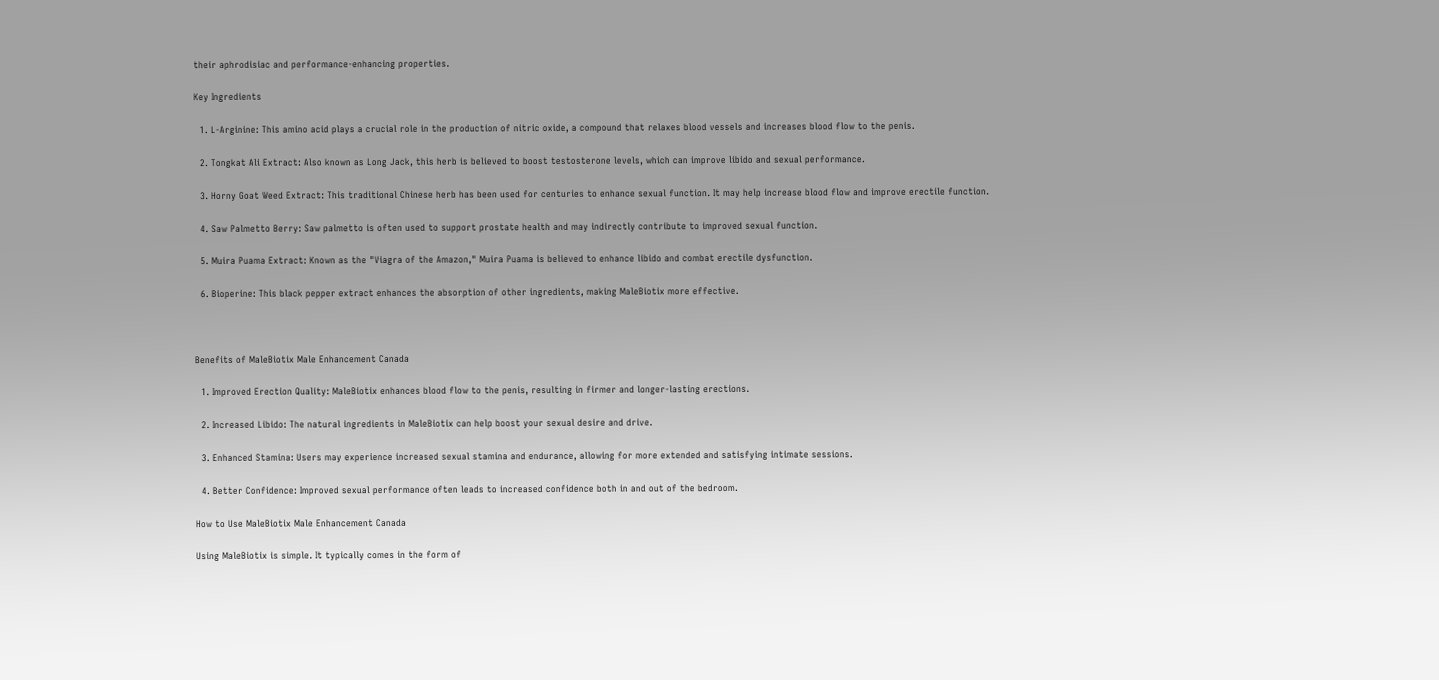their aphrodisiac and performance-enhancing properties.

Key Ingredients

  1. L-Arginine: This amino acid plays a crucial role in the production of nitric oxide, a compound that relaxes blood vessels and increases blood flow to the penis.

  2. Tongkat Ali Extract: Also known as Long Jack, this herb is believed to boost testosterone levels, which can improve libido and sexual performance.

  3. Horny Goat Weed Extract: This traditional Chinese herb has been used for centuries to enhance sexual function. It may help increase blood flow and improve erectile function.

  4. Saw Palmetto Berry: Saw palmetto is often used to support prostate health and may indirectly contribute to improved sexual function.

  5. Muira Puama Extract: Known as the "Viagra of the Amazon," Muira Puama is believed to enhance libido and combat erectile dysfunction.

  6. Bioperine: This black pepper extract enhances the absorption of other ingredients, making MaleBiotix more effective.



Benefits of MaleBiotix Male Enhancement Canada

  1. Improved Erection Quality: MaleBiotix enhances blood flow to the penis, resulting in firmer and longer-lasting erections.

  2. Increased Libido: The natural ingredients in MaleBiotix can help boost your sexual desire and drive.

  3. Enhanced Stamina: Users may experience increased sexual stamina and endurance, allowing for more extended and satisfying intimate sessions.

  4. Better Confidence: Improved sexual performance often leads to increased confidence both in and out of the bedroom.

How to Use MaleBiotix Male Enhancement Canada

Using MaleBiotix is simple. It typically comes in the form of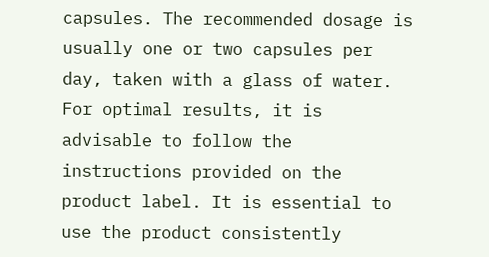capsules. The recommended dosage is usually one or two capsules per day, taken with a glass of water. For optimal results, it is advisable to follow the instructions provided on the product label. It is essential to use the product consistently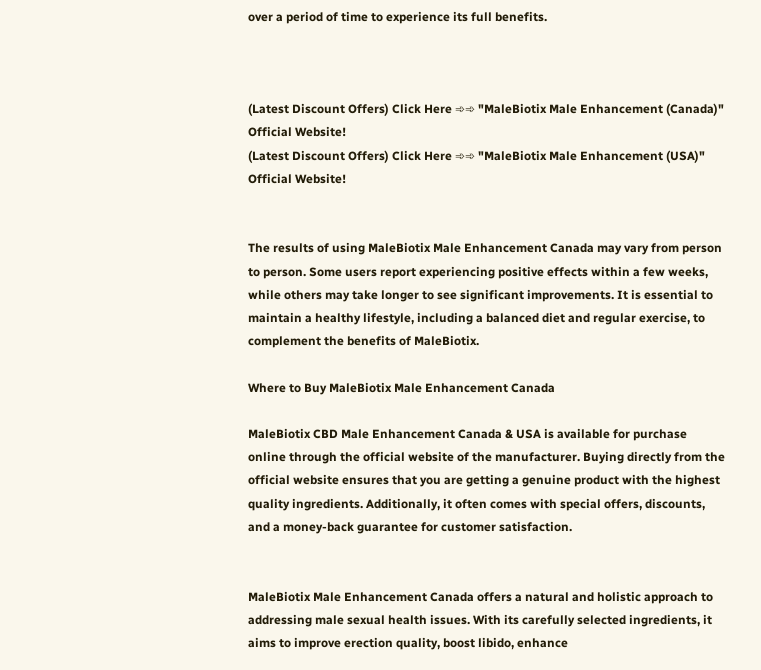over a period of time to experience its full benefits.



(Latest Discount Offers) Click Here ➾➾ "MaleBiotix Male Enhancement (Canada)" Official Website!
(Latest Discount Offers) Click Here ➾➾ "MaleBiotix Male Enhancement (USA)" Official Website!


The results of using MaleBiotix Male Enhancement Canada may vary from person to person. Some users report experiencing positive effects within a few weeks, while others may take longer to see significant improvements. It is essential to maintain a healthy lifestyle, including a balanced diet and regular exercise, to complement the benefits of MaleBiotix.

Where to Buy MaleBiotix Male Enhancement Canada

MaleBiotix CBD Male Enhancement Canada & USA is available for purchase online through the official website of the manufacturer. Buying directly from the official website ensures that you are getting a genuine product with the highest quality ingredients. Additionally, it often comes with special offers, discounts, and a money-back guarantee for customer satisfaction.


MaleBiotix Male Enhancement Canada offers a natural and holistic approach to addressing male sexual health issues. With its carefully selected ingredients, it aims to improve erection quality, boost libido, enhance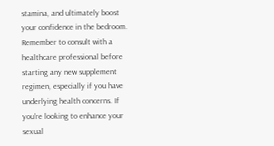stamina, and ultimately boost your confidence in the bedroom. Remember to consult with a healthcare professional before starting any new supplement regimen, especially if you have underlying health concerns. If you're looking to enhance your sexual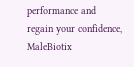performance and regain your confidence, MaleBiotix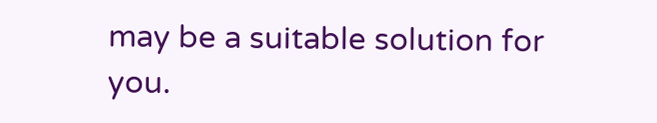may be a suitable solution for you.